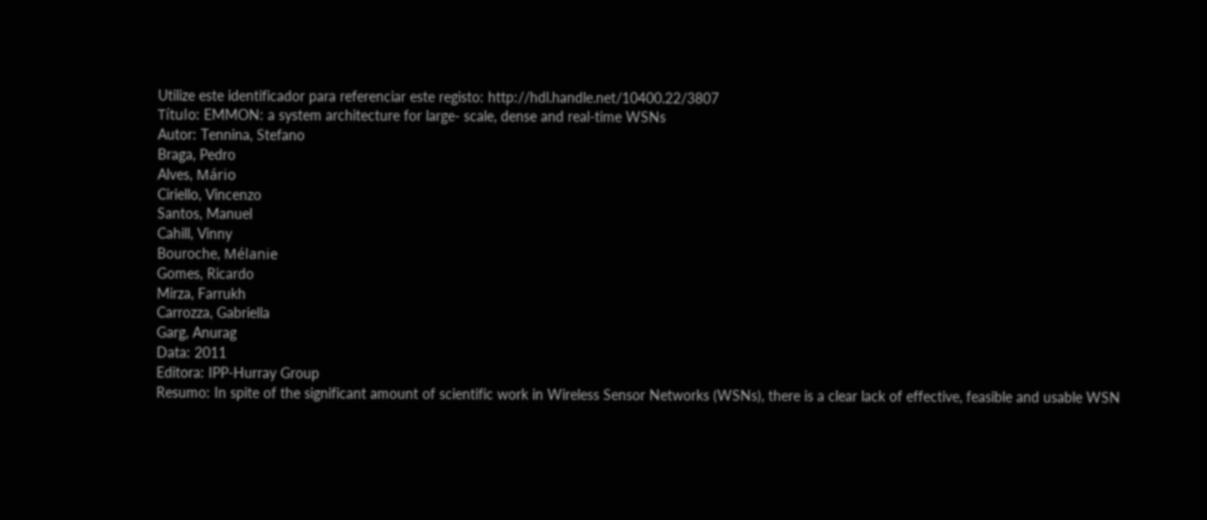Utilize este identificador para referenciar este registo: http://hdl.handle.net/10400.22/3807
Título: EMMON: a system architecture for large- scale, dense and real-time WSNs
Autor: Tennina, Stefano
Braga, Pedro
Alves, Mário
Ciriello, Vincenzo
Santos, Manuel
Cahill, Vinny
Bouroche, Mélanie
Gomes, Ricardo
Mirza, Farrukh
Carrozza, Gabriella
Garg, Anurag
Data: 2011
Editora: IPP-Hurray Group
Resumo: In spite of the significant amount of scientific work in Wireless Sensor Networks (WSNs), there is a clear lack of effective, feasible and usable WSN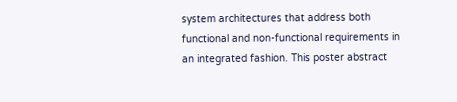system architectures that address both functional and non-functional requirements in an integrated fashion. This poster abstract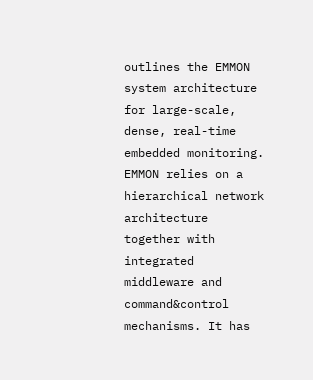outlines the EMMON system architecture for large-scale, dense, real-time embedded monitoring. EMMON relies on a hierarchical network architecture together with integrated middleware and command&control mechanisms. It has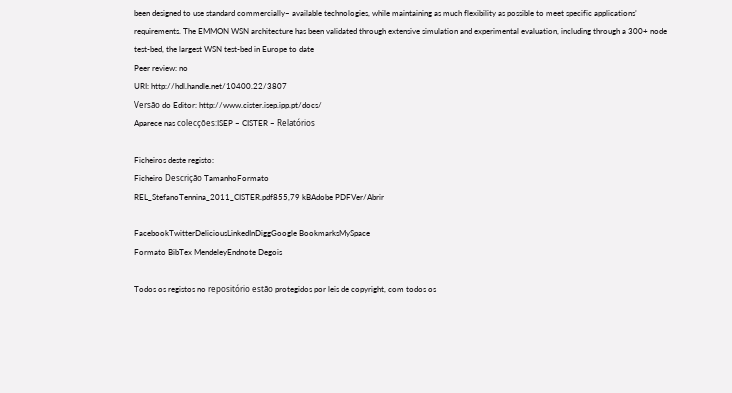been designed to use standard commercially– available technologies, while maintaining as much flexibility as possible to meet specific applications’ requirements. The EMMON WSN architecture has been validated through extensive simulation and experimental evaluation, including through a 300+ node test-bed, the largest WSN test-bed in Europe to date
Peer review: no
URI: http://hdl.handle.net/10400.22/3807
Versão do Editor: http://www.cister.isep.ipp.pt/docs/
Aparece nas colecções:ISEP – CISTER – Relatórios

Ficheiros deste registo:
Ficheiro Descrição TamanhoFormato
REL_StefanoTennina_2011_CISTER.pdf855,79 kBAdobe PDFVer/Abrir

FacebookTwitterDeliciousLinkedInDiggGoogle BookmarksMySpace
Formato BibTex MendeleyEndnote Degois

Todos os registos no repositório estão protegidos por leis de copyright, com todos os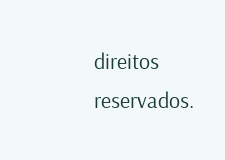direitos reservados.